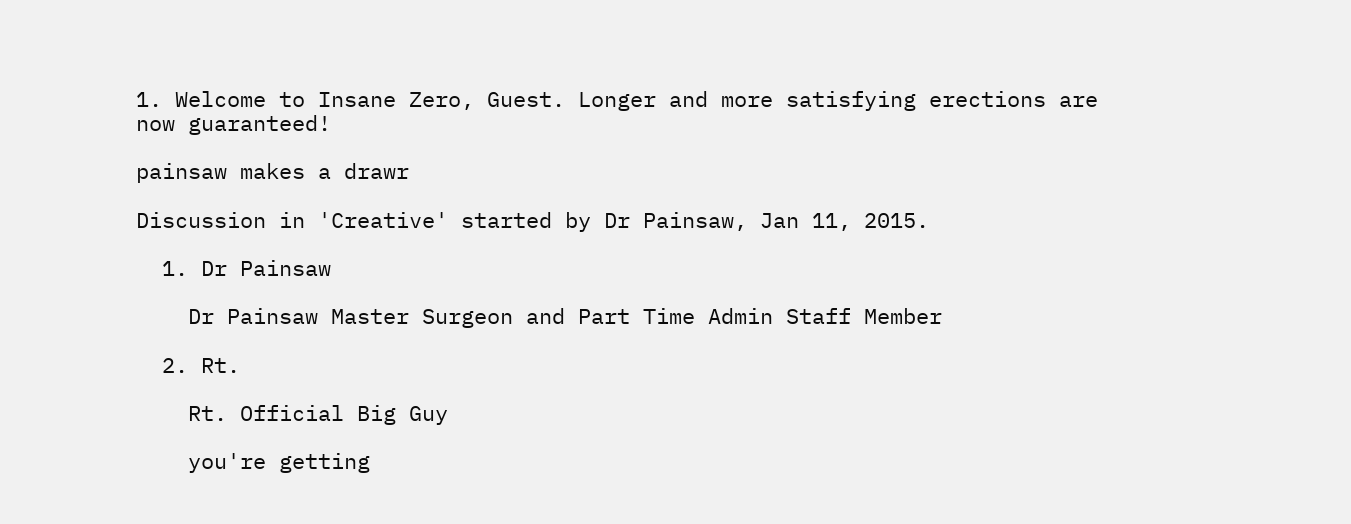1. Welcome to Insane Zero, Guest. Longer and more satisfying erections are now guaranteed!

painsaw makes a drawr

Discussion in 'Creative' started by Dr Painsaw, Jan 11, 2015.

  1. Dr Painsaw

    Dr Painsaw Master Surgeon and Part Time Admin Staff Member

  2. Rt.

    Rt. Official Big Guy

    you're getting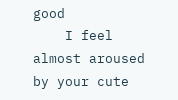good
    I feel almost aroused by your cute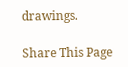drawings.

Share This Page